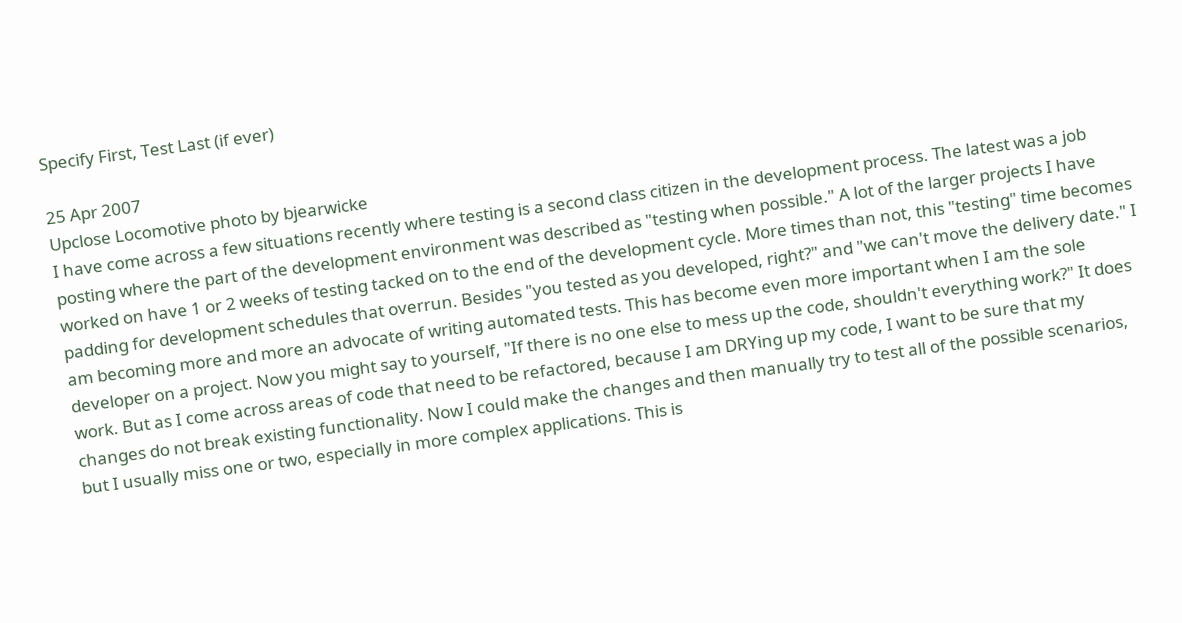Specify First, Test Last (if ever)

25 Apr 2007
Upclose Locomotive photo by bjearwicke
I have come across a few situations recently where testing is a second class citizen in the development process. The latest was a job posting where the part of the development environment was described as "testing when possible." A lot of the larger projects I have worked on have 1 or 2 weeks of testing tacked on to the end of the development cycle. More times than not, this "testing" time becomes padding for development schedules that overrun. Besides "you tested as you developed, right?" and "we can't move the delivery date." I am becoming more and more an advocate of writing automated tests. This has become even more important when I am the sole developer on a project. Now you might say to yourself, "If there is no one else to mess up the code, shouldn't everything work?" It does work. But as I come across areas of code that need to be refactored, because I am DRYing up my code, I want to be sure that my changes do not break existing functionality. Now I could make the changes and then manually try to test all of the possible scenarios, but I usually miss one or two, especially in more complex applications. This is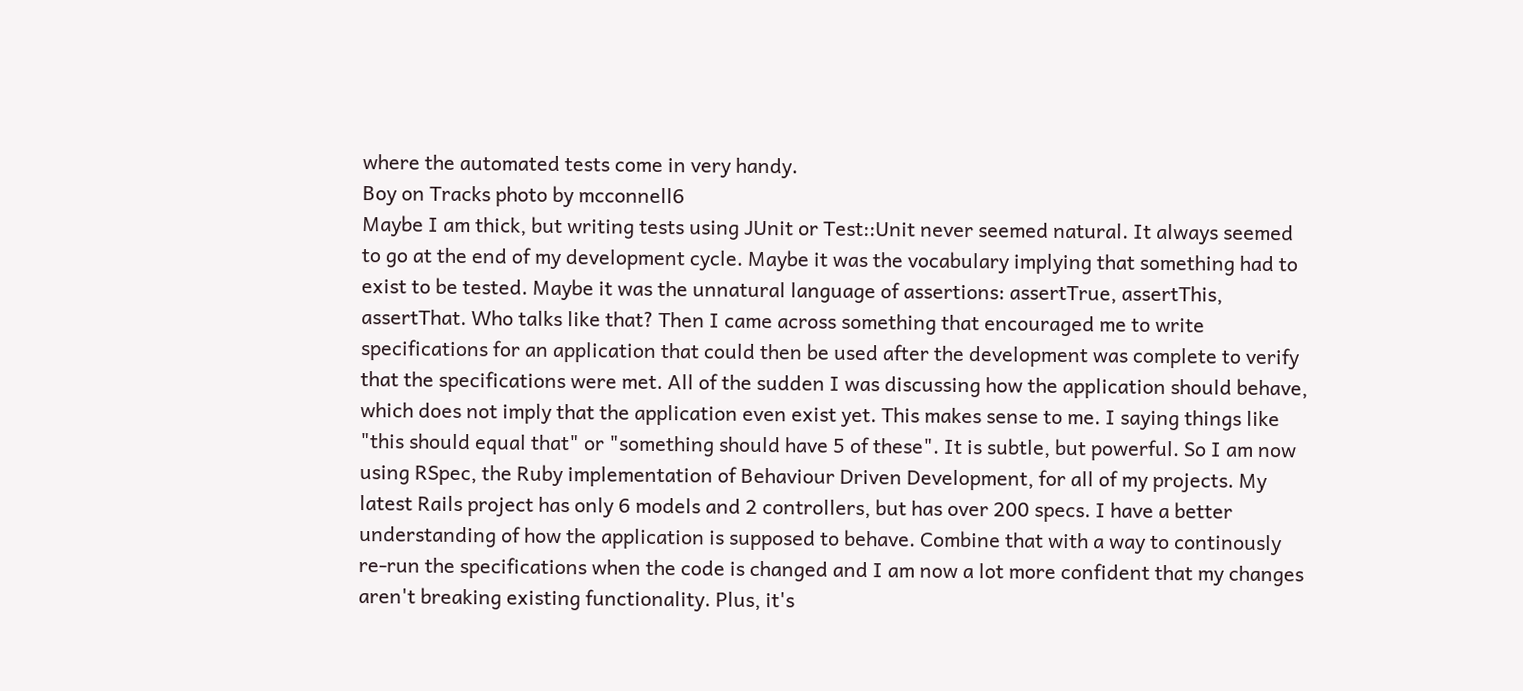where the automated tests come in very handy.
Boy on Tracks photo by mcconnell6
Maybe I am thick, but writing tests using JUnit or Test::Unit never seemed natural. It always seemed to go at the end of my development cycle. Maybe it was the vocabulary implying that something had to exist to be tested. Maybe it was the unnatural language of assertions: assertTrue, assertThis, assertThat. Who talks like that? Then I came across something that encouraged me to write specifications for an application that could then be used after the development was complete to verify that the specifications were met. All of the sudden I was discussing how the application should behave, which does not imply that the application even exist yet. This makes sense to me. I saying things like "this should equal that" or "something should have 5 of these". It is subtle, but powerful. So I am now using RSpec, the Ruby implementation of Behaviour Driven Development, for all of my projects. My latest Rails project has only 6 models and 2 controllers, but has over 200 specs. I have a better understanding of how the application is supposed to behave. Combine that with a way to continously re-run the specifications when the code is changed and I am now a lot more confident that my changes aren't breaking existing functionality. Plus, it's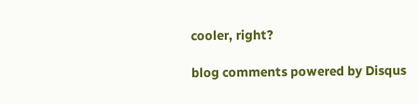cooler, right?

blog comments powered by Disqus